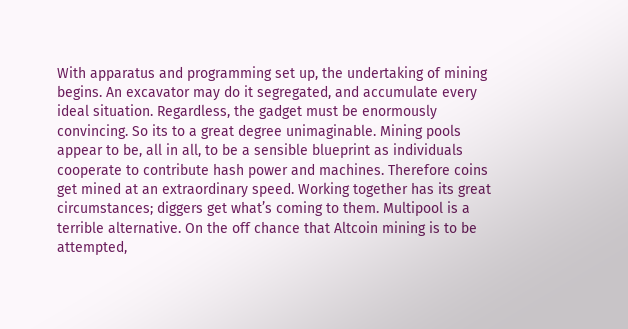With apparatus and programming set up, the undertaking of mining begins. An excavator may do it segregated, and accumulate every ideal situation. Regardless, the gadget must be enormously convincing. So its to a great degree unimaginable. Mining pools appear to be, all in all, to be a sensible blueprint as individuals cooperate to contribute hash power and machines. Therefore coins get mined at an extraordinary speed. Working together has its great circumstances; diggers get what’s coming to them. Multipool is a terrible alternative. On the off chance that Altcoin mining is to be attempted,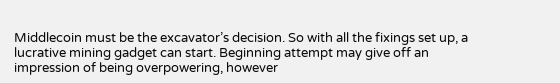Middlecoin must be the excavator’s decision. So with all the fixings set up, a lucrative mining gadget can start. Beginning attempt may give off an impression of being overpowering, however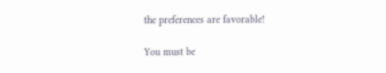the preferences are favorable!

You must be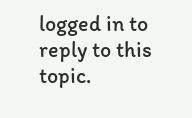logged in to reply to this topic.